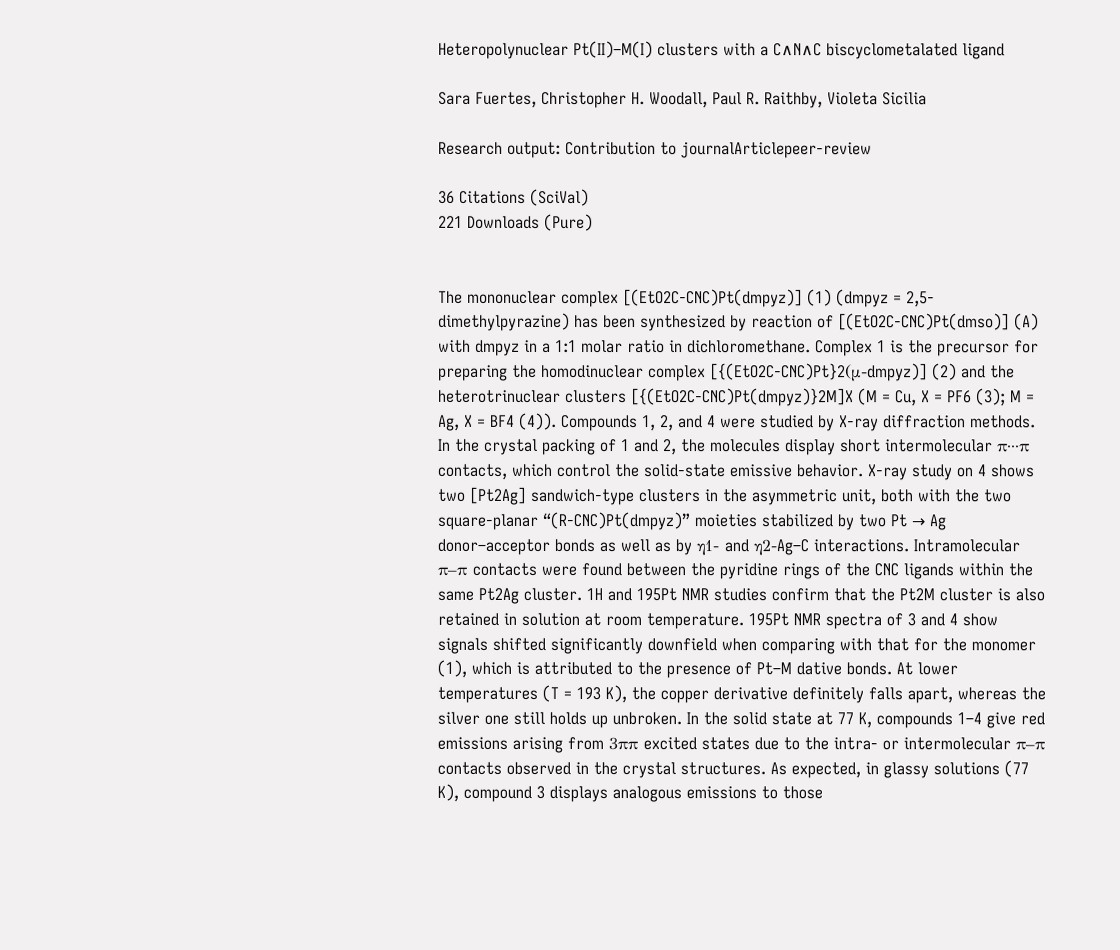Heteropolynuclear Pt(II)–M(I) clusters with a C∧N∧C biscyclometalated ligand

Sara Fuertes, Christopher H. Woodall, Paul R. Raithby, Violeta Sicilia

Research output: Contribution to journalArticlepeer-review

36 Citations (SciVal)
221 Downloads (Pure)


The mononuclear complex [(EtO2C-CNC)Pt(dmpyz)] (1) (dmpyz = 2,5-dimethylpyrazine) has been synthesized by reaction of [(EtO2C-CNC)Pt(dmso)] (A) with dmpyz in a 1:1 molar ratio in dichloromethane. Complex 1 is the precursor for preparing the homodinuclear complex [{(EtO2C-CNC)Pt}2(μ-dmpyz)] (2) and the heterotrinuclear clusters [{(EtO2C-CNC)Pt(dmpyz)}2M]X (M = Cu, X = PF6 (3); M = Ag, X = BF4 (4)). Compounds 1, 2, and 4 were studied by X-ray diffraction methods. In the crystal packing of 1 and 2, the molecules display short intermolecular π···π contacts, which control the solid-state emissive behavior. X-ray study on 4 shows two [Pt2Ag] sandwich-type clusters in the asymmetric unit, both with the two square-planar “(R-CNC)Pt(dmpyz)” moieties stabilized by two Pt → Ag donor–acceptor bonds as well as by η1- and η2-Ag–C interactions. Intramolecular π–π contacts were found between the pyridine rings of the CNC ligands within the same Pt2Ag cluster. 1H and 195Pt NMR studies confirm that the Pt2M cluster is also retained in solution at room temperature. 195Pt NMR spectra of 3 and 4 show signals shifted significantly downfield when comparing with that for the monomer (1), which is attributed to the presence of Pt–M dative bonds. At lower temperatures (T = 193 K), the copper derivative definitely falls apart, whereas the silver one still holds up unbroken. In the solid state at 77 K, compounds 1–4 give red emissions arising from 3ππ excited states due to the intra- or intermolecular π–π contacts observed in the crystal structures. As expected, in glassy solutions (77 K), compound 3 displays analogous emissions to those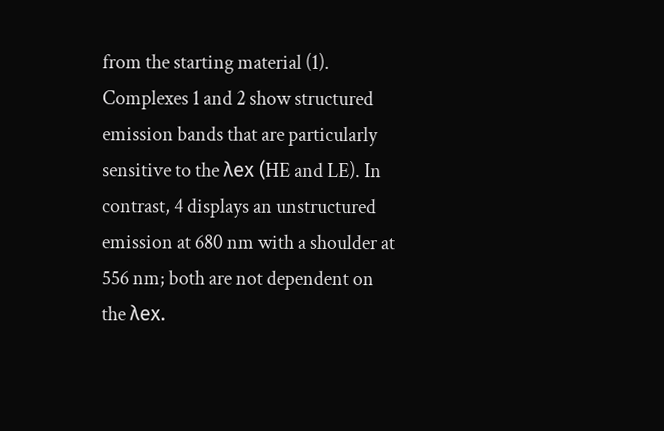from the starting material (1). Complexes 1 and 2 show structured emission bands that are particularly sensitive to the λex (HE and LE). In contrast, 4 displays an unstructured emission at 680 nm with a shoulder at 556 nm; both are not dependent on the λex.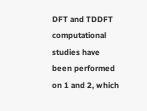DFT and TDDFT computational studies have been performed on 1 and 2, which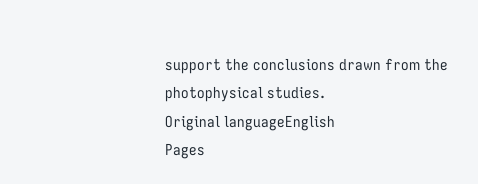support the conclusions drawn from the photophysical studies.
Original languageEnglish
Pages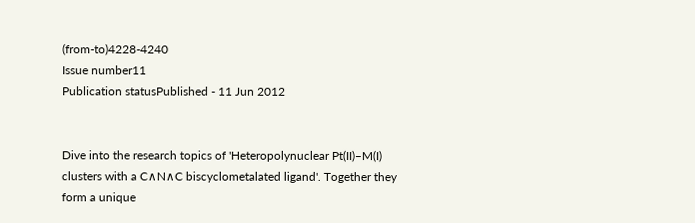(from-to)4228-4240
Issue number11
Publication statusPublished - 11 Jun 2012


Dive into the research topics of 'Heteropolynuclear Pt(II)–M(I) clusters with a C∧N∧C biscyclometalated ligand'. Together they form a unique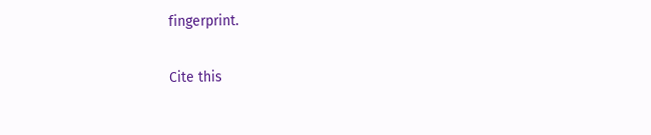fingerprint.

Cite this